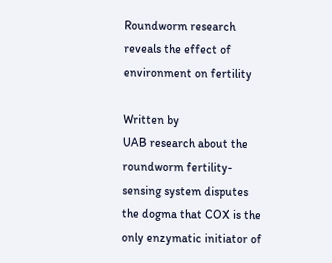Roundworm research reveals the effect of environment on fertility

Written by
UAB research about the roundworm fertility-sensing system disputes the dogma that COX is the only enzymatic initiator of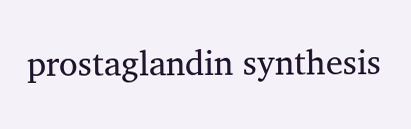prostaglandin synthesis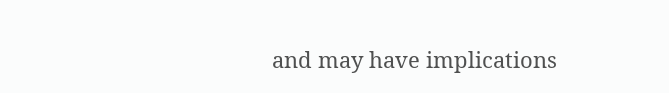and may have implications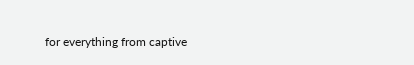for everything from captive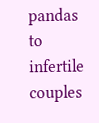pandas to infertile couples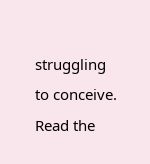struggling to conceive. Read the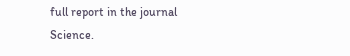full report in the journal Science.